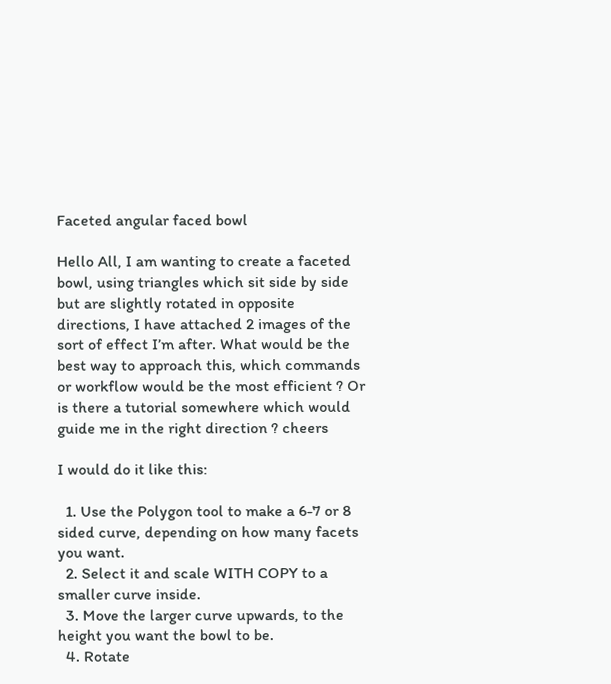Faceted angular faced bowl

Hello All, I am wanting to create a faceted bowl, using triangles which sit side by side but are slightly rotated in opposite directions, I have attached 2 images of the sort of effect I’m after. What would be the best way to approach this, which commands or workflow would be the most efficient ? Or is there a tutorial somewhere which would guide me in the right direction ? cheers

I would do it like this:

  1. Use the Polygon tool to make a 6-7 or 8 sided curve, depending on how many facets you want.
  2. Select it and scale WITH COPY to a smaller curve inside.
  3. Move the larger curve upwards, to the height you want the bowl to be.
  4. Rotate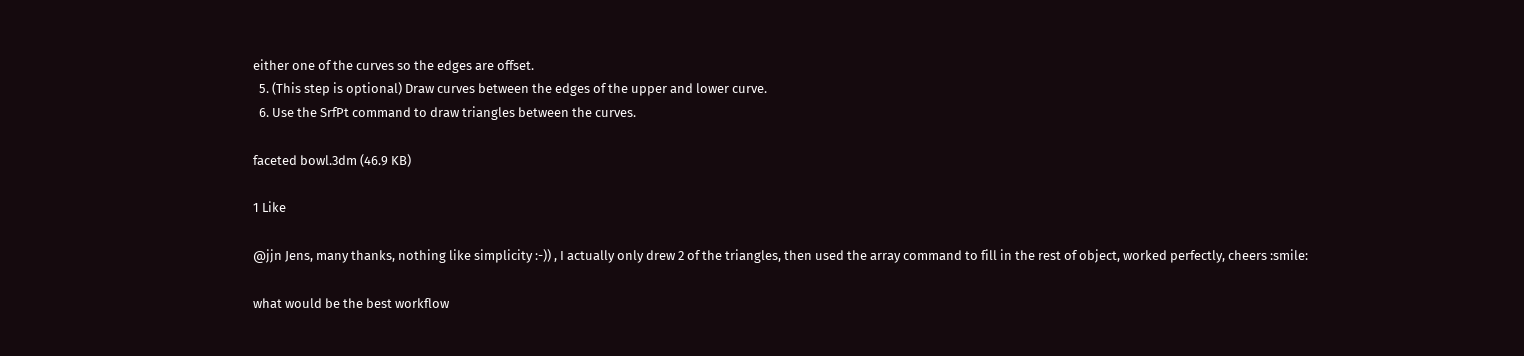either one of the curves so the edges are offset.
  5. (This step is optional) Draw curves between the edges of the upper and lower curve.
  6. Use the SrfPt command to draw triangles between the curves.

faceted bowl.3dm (46.9 KB)

1 Like

@jjn Jens, many thanks, nothing like simplicity :-)) , I actually only drew 2 of the triangles, then used the array command to fill in the rest of object, worked perfectly, cheers :smile:

what would be the best workflow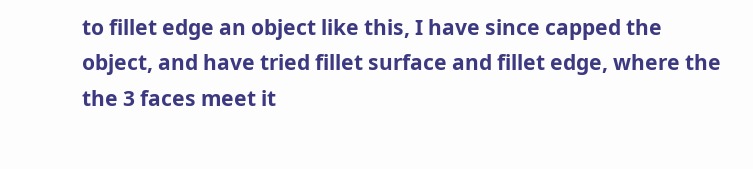to fillet edge an object like this, I have since capped the object, and have tried fillet surface and fillet edge, where the the 3 faces meet it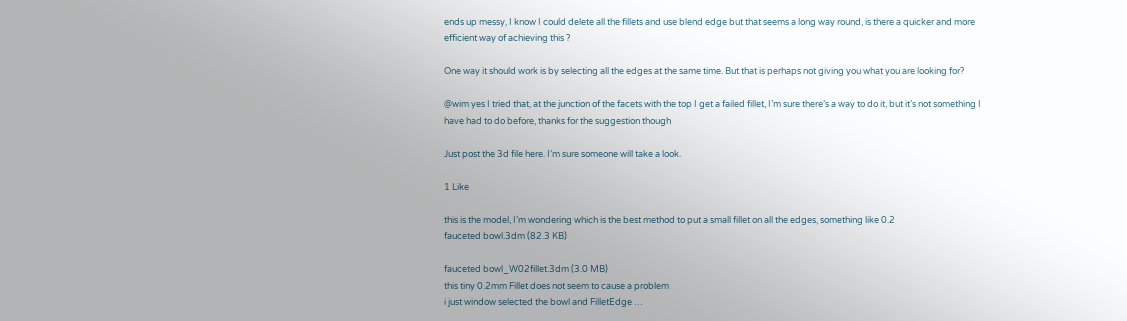ends up messy, I know I could delete all the fillets and use blend edge but that seems a long way round, is there a quicker and more efficient way of achieving this ?

One way it should work is by selecting all the edges at the same time. But that is perhaps not giving you what you are looking for?

@wim yes I tried that, at the junction of the facets with the top I get a failed fillet, I’m sure there’s a way to do it, but it’s not something I have had to do before, thanks for the suggestion though

Just post the 3d file here. I’m sure someone will take a look.

1 Like

this is the model, I’m wondering which is the best method to put a small fillet on all the edges, something like 0.2
fauceted bowl.3dm (82.3 KB)

fauceted bowl_W02fillet.3dm (3.0 MB)
this tiny 0.2mm Fillet does not seem to cause a problem
i just window selected the bowl and FilletEdge …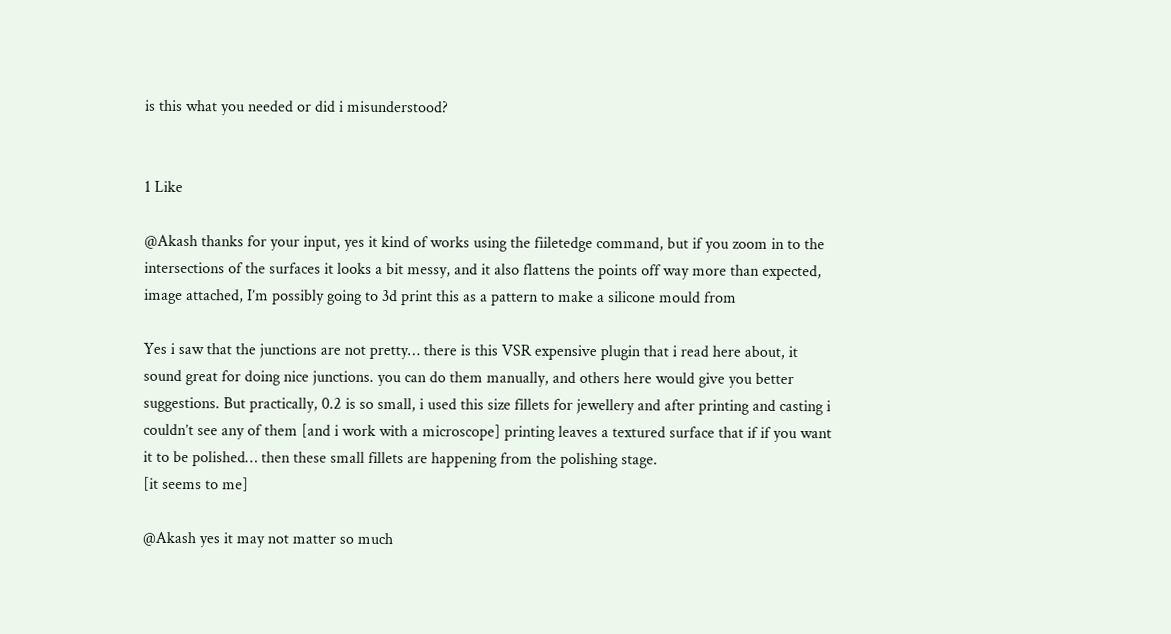is this what you needed or did i misunderstood?


1 Like

@Akash thanks for your input, yes it kind of works using the fiiletedge command, but if you zoom in to the intersections of the surfaces it looks a bit messy, and it also flattens the points off way more than expected, image attached, I’m possibly going to 3d print this as a pattern to make a silicone mould from

Yes i saw that the junctions are not pretty… there is this VSR expensive plugin that i read here about, it sound great for doing nice junctions. you can do them manually, and others here would give you better suggestions. But practically, 0.2 is so small, i used this size fillets for jewellery and after printing and casting i couldn’t see any of them [and i work with a microscope] printing leaves a textured surface that if if you want it to be polished… then these small fillets are happening from the polishing stage.
[it seems to me]

@Akash yes it may not matter so much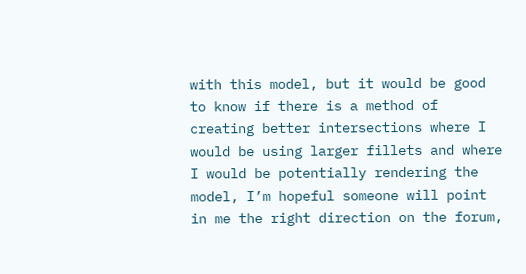with this model, but it would be good to know if there is a method of creating better intersections where I would be using larger fillets and where I would be potentially rendering the model, I’m hopeful someone will point in me the right direction on the forum,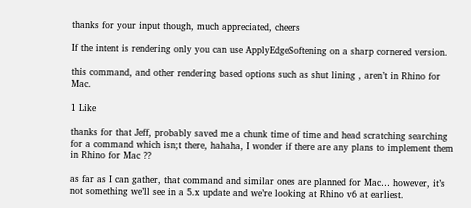thanks for your input though, much appreciated, cheers

If the intent is rendering only you can use ApplyEdgeSoftening on a sharp cornered version.

this command, and other rendering based options such as shut lining , aren’t in Rhino for Mac.

1 Like

thanks for that Jeff, probably saved me a chunk time of time and head scratching searching for a command which isn;t there, hahaha, I wonder if there are any plans to implement them in Rhino for Mac ??

as far as I can gather, that command and similar ones are planned for Mac… however, it’s not something we’ll see in a 5.x update and we’re looking at Rhino v6 at earliest.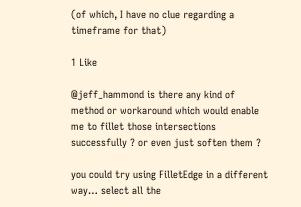(of which, I have no clue regarding a timeframe for that)

1 Like

@jeff_hammond is there any kind of method or workaround which would enable me to fillet those intersections successfully ? or even just soften them ?

you could try using FilletEdge in a different way… select all the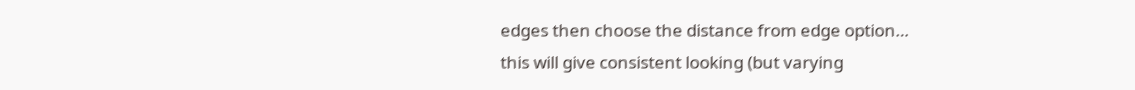edges then choose the distance from edge option…
this will give consistent looking (but varying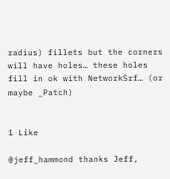radius) fillets but the corners will have holes… these holes fill in ok with NetworkSrf… (or maybe _Patch)


1 Like

@jeff_hammond thanks Jeff,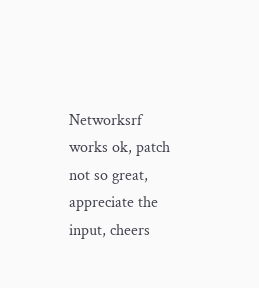Networksrf works ok, patch not so great, appreciate the input, cheers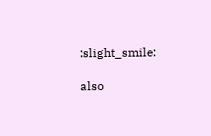:slight_smile:

also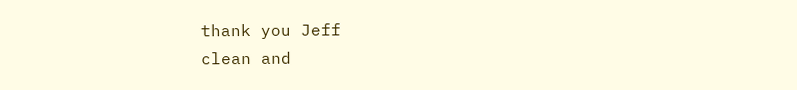thank you Jeff
clean and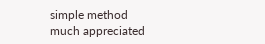simple method
much appreciated